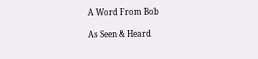A Word From Bob

As Seen & Heard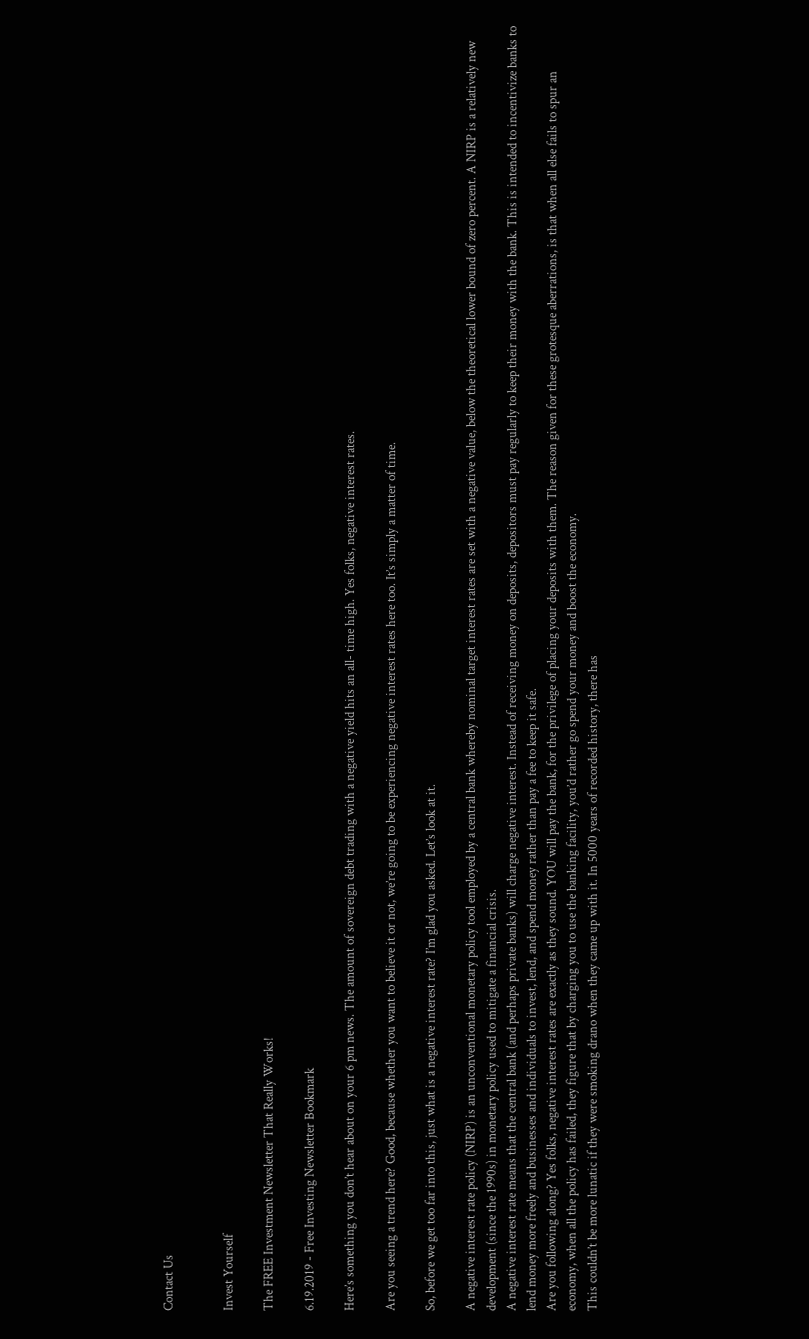Contact Us


Invest Yourself

The FREE Investment Newsletter That Really Works!

6.19.2019 - Free Investing Newsletter Bookmark

Here’s something you don’t hear about on your 6 pm news. The amount of sovereign debt trading with a negative yield hits an all- time high. Yes folks, negative interest rates.

Are you seeing a trend here? Good, because whether you want to believe it or not, we’re going to be experiencing negative interest rates here too. It’s simply a matter of time.

So, before we get too far into this, just what is a negative interest rate? I’m glad you asked. Let’s look at it.

A negative interest rate policy (NIRP) is an unconventional monetary policy tool employed by a central bank whereby nominal target interest rates are set with a negative value, below the theoretical lower bound of zero percent. A NIRP is a relatively new development (since the 1990s) in monetary policy used to mitigate a financial crisis.
A negative interest rate means that the central bank (and perhaps private banks) will charge negative interest. Instead of receiving money on deposits, depositors must pay regularly to keep their money with the bank. This is intended to incentivize banks to lend money more freely and businesses and individuals to invest, lend, and spend money rather than pay a fee to keep it safe.
Are you following along? Yes folks, negative interest rates are exactly as they sound. YOU will pay the bank, for the privilege of placing your deposits with them. The reason given for these grotesque aberrations, is that when all else fails to spur an economy, when all the policy has failed, they figure that by charging you to use the banking facility, you’d rather go spend your money and boost the economy.
This couldn’t be more lunatic if they were smoking drano when they came up with it. In 5000 years of recorded history, there has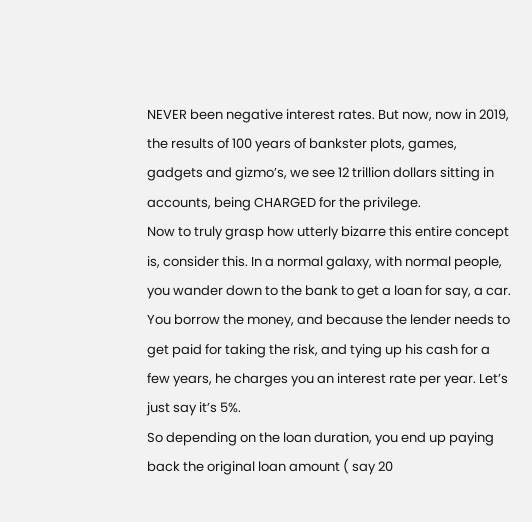NEVER been negative interest rates. But now, now in 2019, the results of 100 years of bankster plots, games, gadgets and gizmo’s, we see 12 trillion dollars sitting in accounts, being CHARGED for the privilege.
Now to truly grasp how utterly bizarre this entire concept is, consider this. In a normal galaxy, with normal people, you wander down to the bank to get a loan for say, a car. You borrow the money, and because the lender needs to get paid for taking the risk, and tying up his cash for a few years, he charges you an interest rate per year. Let’s just say it’s 5%.
So depending on the loan duration, you end up paying back the original loan amount ( say 20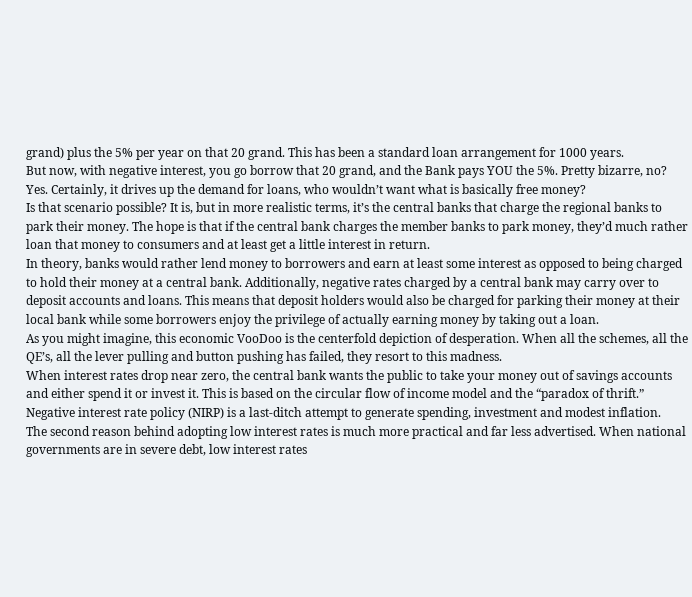grand) plus the 5% per year on that 20 grand. This has been a standard loan arrangement for 1000 years.
But now, with negative interest, you go borrow that 20 grand, and the Bank pays YOU the 5%. Pretty bizarre, no? Yes. Certainly, it drives up the demand for loans, who wouldn’t want what is basically free money?
Is that scenario possible? It is, but in more realistic terms, it’s the central banks that charge the regional banks to park their money. The hope is that if the central bank charges the member banks to park money, they’d much rather loan that money to consumers and at least get a little interest in return.
In theory, banks would rather lend money to borrowers and earn at least some interest as opposed to being charged to hold their money at a central bank. Additionally, negative rates charged by a central bank may carry over to deposit accounts and loans. This means that deposit holders would also be charged for parking their money at their local bank while some borrowers enjoy the privilege of actually earning money by taking out a loan.
As you might imagine, this economic VooDoo is the centerfold depiction of desperation. When all the schemes, all the QE’s, all the lever pulling and button pushing has failed, they resort to this madness.
When interest rates drop near zero, the central bank wants the public to take your money out of savings accounts and either spend it or invest it. This is based on the circular flow of income model and the “paradox of thrift.” Negative interest rate policy (NIRP) is a last-ditch attempt to generate spending, investment and modest inflation.
The second reason behind adopting low interest rates is much more practical and far less advertised. When national governments are in severe debt, low interest rates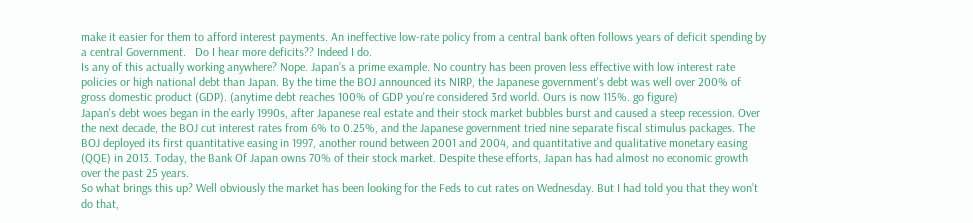make it easier for them to afford interest payments. An ineffective low-rate policy from a central bank often follows years of deficit spending by a central Government.   Do I hear more deficits?? Indeed I do.
Is any of this actually working anywhere? Nope. Japan’s a prime example. No country has been proven less effective with low interest rate policies or high national debt than Japan. By the time the BOJ announced its NIRP, the Japanese government's debt was well over 200% of gross domestic product (GDP). (anytime debt reaches 100% of GDP you're considered 3rd world. Ours is now 115%. go figure)
Japan's debt woes began in the early 1990s, after Japanese real estate and their stock market bubbles burst and caused a steep recession. Over the next decade, the BOJ cut interest rates from 6% to 0.25%, and the Japanese government tried nine separate fiscal stimulus packages. The BOJ deployed its first quantitative easing in 1997, another round between 2001 and 2004, and quantitative and qualitative monetary easing (QQE) in 2013. Today, the Bank Of Japan owns 70% of their stock market. Despite these efforts, Japan has had almost no economic growth over the past 25 years.
So what brings this up? Well obviously the market has been looking for the Feds to cut rates on Wednesday. But I had told you that they won’t do that,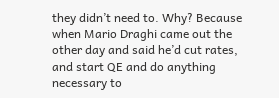they didn’t need to. Why? Because when Mario Draghi came out the other day and said he’d cut rates, and start QE and do anything necessary to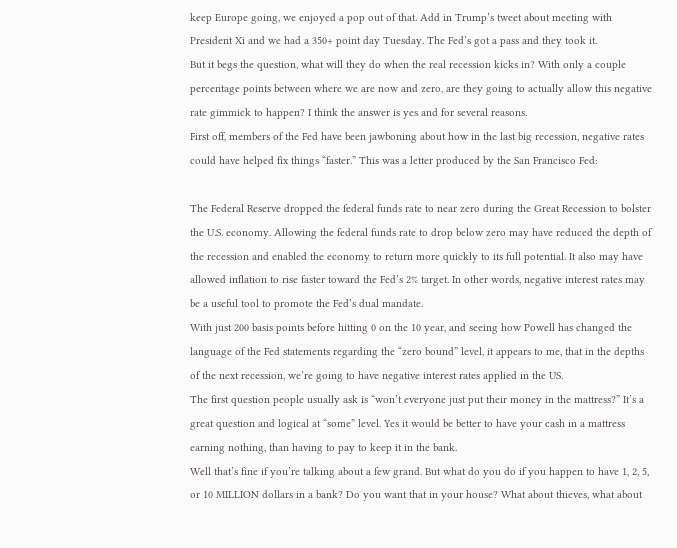keep Europe going, we enjoyed a pop out of that. Add in Trump’s tweet about meeting with President Xi and we had a 350+ point day Tuesday. The Fed’s got a pass and they took it.
But it begs the question, what will they do when the real recession kicks in? With only a couple percentage points between where we are now and zero, are they going to actually allow this negative rate gimmick to happen? I think the answer is yes and for several reasons.
First off, members of the Fed have been jawboning about how in the last big recession, negative rates could have helped fix things “faster.” This was a letter produced by the San Francisco Fed:

The Federal Reserve dropped the federal funds rate to near zero during the Great Recession to bolster the U.S. economy. Allowing the federal funds rate to drop below zero may have reduced the depth of the recession and enabled the economy to return more quickly to its full potential. It also may have allowed inflation to rise faster toward the Fed’s 2% target. In other words, negative interest rates may be a useful tool to promote the Fed’s dual mandate.
With just 200 basis points before hitting 0 on the 10 year, and seeing how Powell has changed the language of the Fed statements regarding the “zero bound” level, it appears to me, that in the depths of the next recession, we’re going to have negative interest rates applied in the US.
The first question people usually ask is “won’t everyone just put their money in the mattress?” It’s a great question and logical at “some” level. Yes it would be better to have your cash in a mattress earning nothing, than having to pay to keep it in the bank.
Well that’s fine if you’re talking about a few grand. But what do you do if you happen to have 1, 2, 5, or 10 MILLION dollars in a bank? Do you want that in your house? What about thieves, what about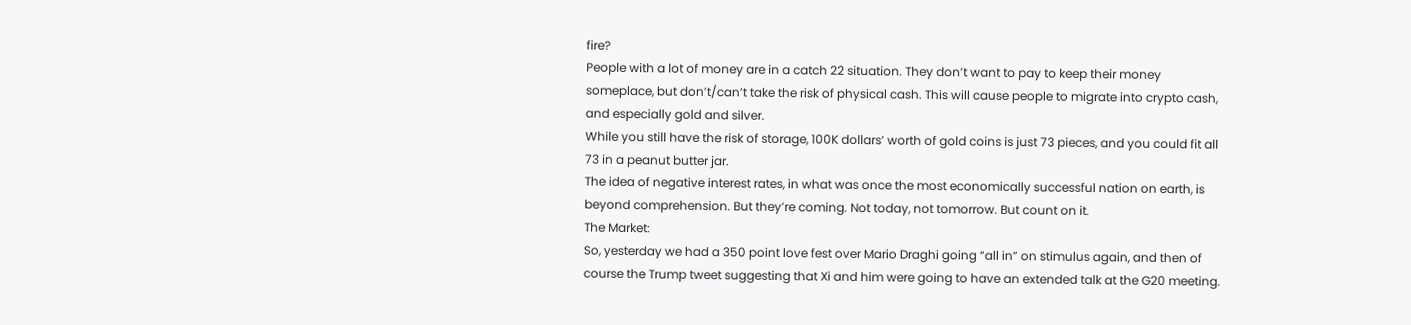fire?
People with a lot of money are in a catch 22 situation. They don’t want to pay to keep their money someplace, but don’t/can’t take the risk of physical cash. This will cause people to migrate into crypto cash, and especially gold and silver.
While you still have the risk of storage, 100K dollars’ worth of gold coins is just 73 pieces, and you could fit all 73 in a peanut butter jar.
The idea of negative interest rates, in what was once the most economically successful nation on earth, is beyond comprehension. But they’re coming. Not today, not tomorrow. But count on it.
The Market:
So, yesterday we had a 350 point love fest over Mario Draghi going “all in” on stimulus again, and then of course the Trump tweet suggesting that Xi and him were going to have an extended talk at the G20 meeting.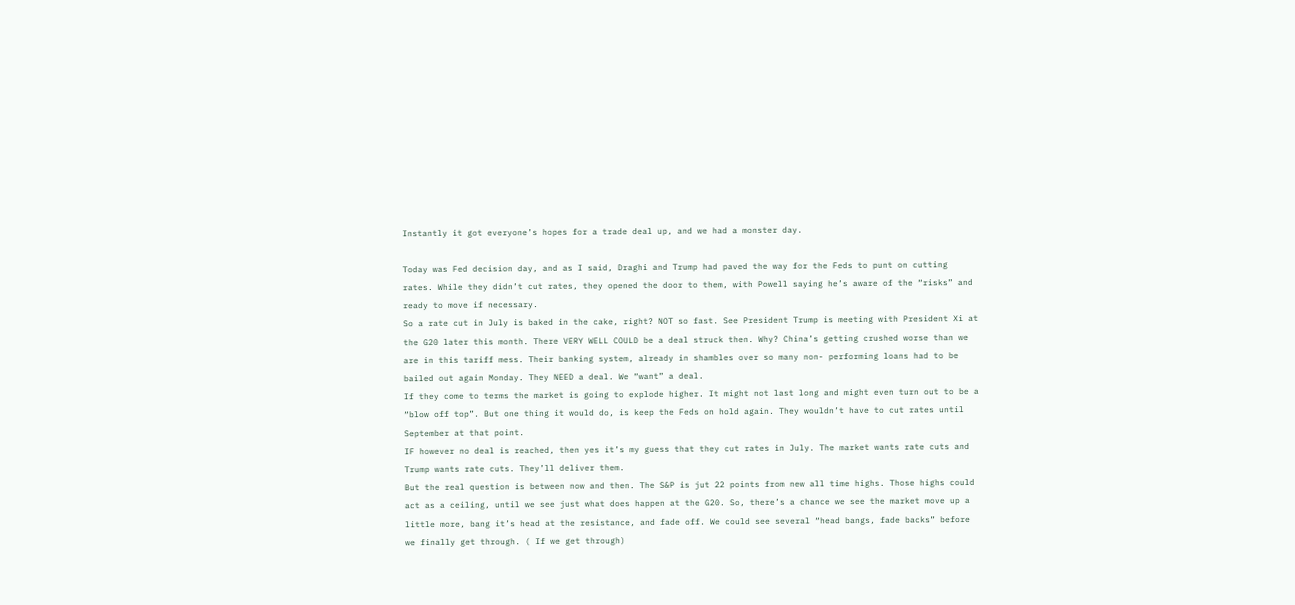Instantly it got everyone’s hopes for a trade deal up, and we had a monster day.

Today was Fed decision day, and as I said, Draghi and Trump had paved the way for the Feds to punt on cutting rates. While they didn’t cut rates, they opened the door to them, with Powell saying he’s aware of the “risks” and ready to move if necessary.
So a rate cut in July is baked in the cake, right? NOT so fast. See President Trump is meeting with President Xi at the G20 later this month. There VERY WELL COULD be a deal struck then. Why? China’s getting crushed worse than we are in this tariff mess. Their banking system, already in shambles over so many non- performing loans had to be bailed out again Monday. They NEED a deal. We “want” a deal.
If they come to terms the market is going to explode higher. It might not last long and might even turn out to be a “blow off top”. But one thing it would do, is keep the Feds on hold again. They wouldn’t have to cut rates until September at that point.
IF however no deal is reached, then yes it’s my guess that they cut rates in July. The market wants rate cuts and Trump wants rate cuts. They’ll deliver them.
But the real question is between now and then. The S&P is jut 22 points from new all time highs. Those highs could act as a ceiling, until we see just what does happen at the G20. So, there’s a chance we see the market move up a little more, bang it’s head at the resistance, and fade off. We could see several “head bangs, fade backs” before we finally get through. ( If we get through)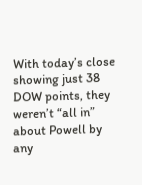With today’s close showing just 38 DOW points, they weren’t “all in” about Powell by any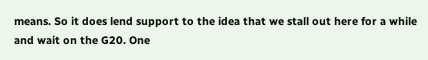means. So it does lend support to the idea that we stall out here for a while and wait on the G20. One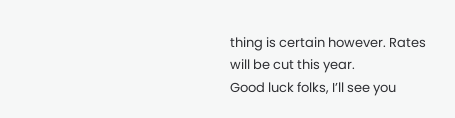thing is certain however. Rates will be cut this year.
Good luck folks, I’ll see you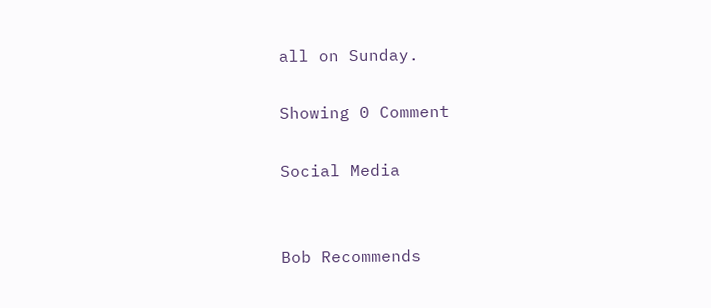all on Sunday.

Showing 0 Comment

Social Media


Bob Recommends